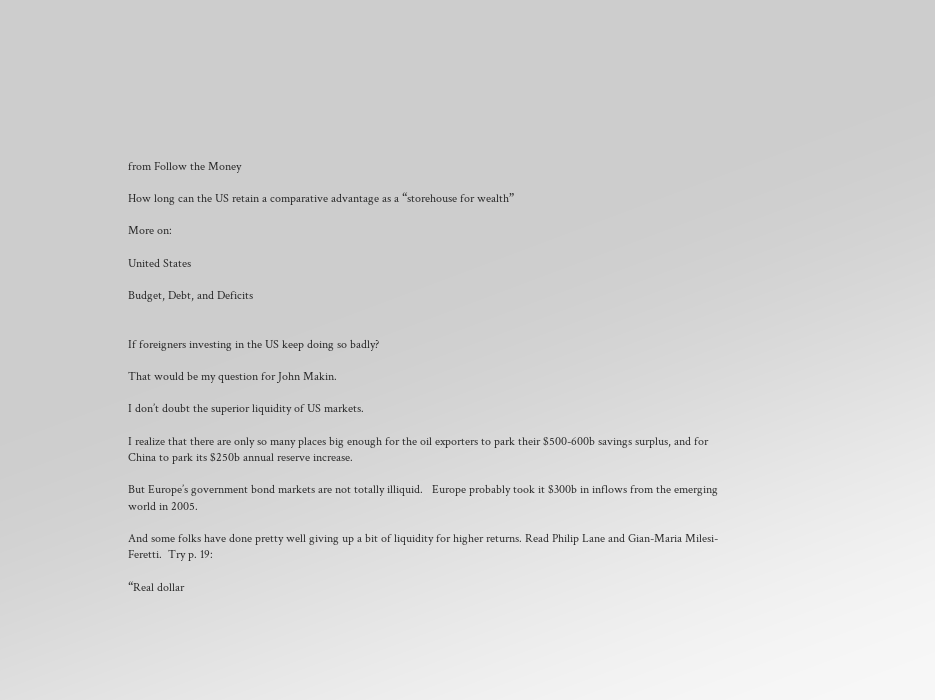from Follow the Money

How long can the US retain a comparative advantage as a “storehouse for wealth”

More on:

United States

Budget, Debt, and Deficits


If foreigners investing in the US keep doing so badly?

That would be my question for John Makin.

I don’t doubt the superior liquidity of US markets.

I realize that there are only so many places big enough for the oil exporters to park their $500-600b savings surplus, and for China to park its $250b annual reserve increase.

But Europe’s government bond markets are not totally illiquid.   Europe probably took it $300b in inflows from the emerging world in 2005.

And some folks have done pretty well giving up a bit of liquidity for higher returns. Read Philip Lane and Gian-Maria Milesi-Feretti.  Try p. 19:

“Real dollar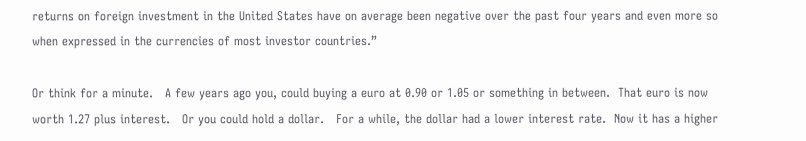returns on foreign investment in the United States have on average been negative over the past four years and even more so when expressed in the currencies of most investor countries.”

Or think for a minute.   A few years ago you, could buying a euro at 0.90 or 1.05 or something in between.  That euro is now worth 1.27 plus interest.   Or you could hold a dollar.   For a while, the dollar had a lower interest rate.  Now it has a higher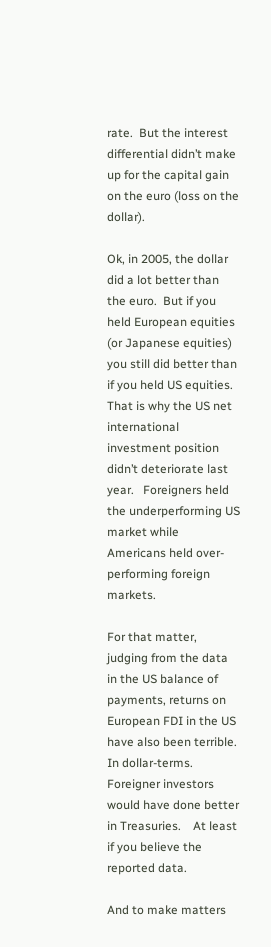rate.  But the interest differential didn’t make up for the capital gain on the euro (loss on the dollar).

Ok, in 2005, the dollar did a lot better than the euro.  But if you held European equities (or Japanese equities) you still did better than if you held US equities.   That is why the US net international investment position didn’t deteriorate last year.   Foreigners held the underperforming US market while Americans held over-performing foreign markets.

For that matter, judging from the data in the US balance of payments, returns on European FDI in the US have also been terrible.    In dollar-terms.    Foreigner investors would have done better in Treasuries.    At least if you believe the reported data.

And to make matters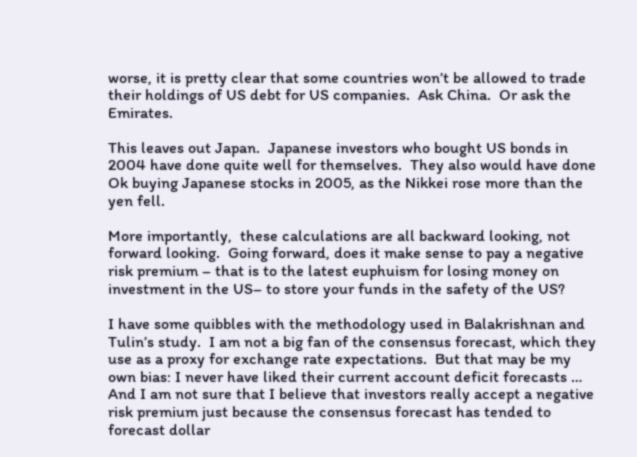worse, it is pretty clear that some countries won’t be allowed to trade their holdings of US debt for US companies.  Ask China.  Or ask the Emirates.

This leaves out Japan.  Japanese investors who bought US bonds in 2004 have done quite well for themselves.  They also would have done Ok buying Japanese stocks in 2005, as the Nikkei rose more than the yen fell.

More importantly,  these calculations are all backward looking, not forward looking.  Going forward, does it make sense to pay a negative risk premium – that is to the latest euphuism for losing money on investment in the US– to store your funds in the safety of the US?

I have some quibbles with the methodology used in Balakrishnan and Tulin’s study.  I am not a big fan of the consensus forecast, which they use as a proxy for exchange rate expectations.  But that may be my own bias: I never have liked their current account deficit forecasts …  And I am not sure that I believe that investors really accept a negative risk premium just because the consensus forecast has tended to forecast dollar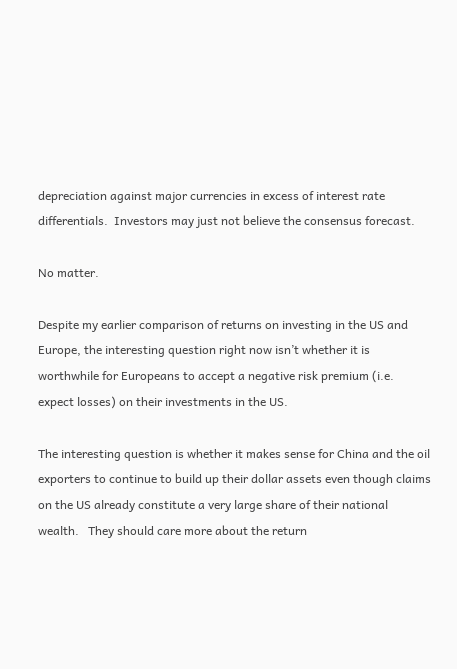depreciation against major currencies in excess of interest rate differentials.  Investors may just not believe the consensus forecast.

No matter.

Despite my earlier comparison of returns on investing in the US and Europe, the interesting question right now isn’t whether it is worthwhile for Europeans to accept a negative risk premium (i.e. expect losses) on their investments in the US.

The interesting question is whether it makes sense for China and the oil exporters to continue to build up their dollar assets even though claims on the US already constitute a very large share of their national wealth.   They should care more about the return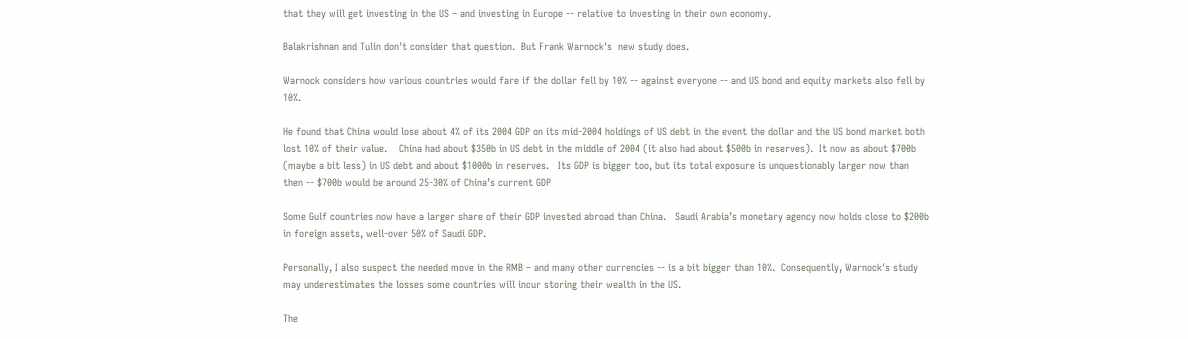that they will get investing in the US – and investing in Europe -- relative to investing in their own economy.

Balakrishnan and Tulin don't consider that question.  But Frank Warnock's  new study does.

Warnock considers how various countries would fare if the dollar fell by 10% -- against everyone -- and US bond and equity markets also fell by 10%.

He found that China would lose about 4% of its 2004 GDP on its mid-2004 holdings of US debt in the event the dollar and the US bond market both lost 10% of their value.    China had about $350b in US debt in the middle of 2004 (it also had about $500b in reserves).  It now as about $700b (maybe a bit less) in US debt and about $1000b in reserves.   Its GDP is bigger too, but its total exposure is unquestionably larger now than then -- $700b would be around 25-30% of China’s current GDP

Some Gulf countries now have a larger share of their GDP invested abroad than China.   Saudi Arabia’s monetary agency now holds close to $200b in foreign assets, well-over 50% of Saudi GDP.

Personally, I also suspect the needed move in the RMB – and many other currencies -- is a bit bigger than 10%.  Consequently, Warnock's study may underestimates the losses some countries will incur storing their wealth in the US.

The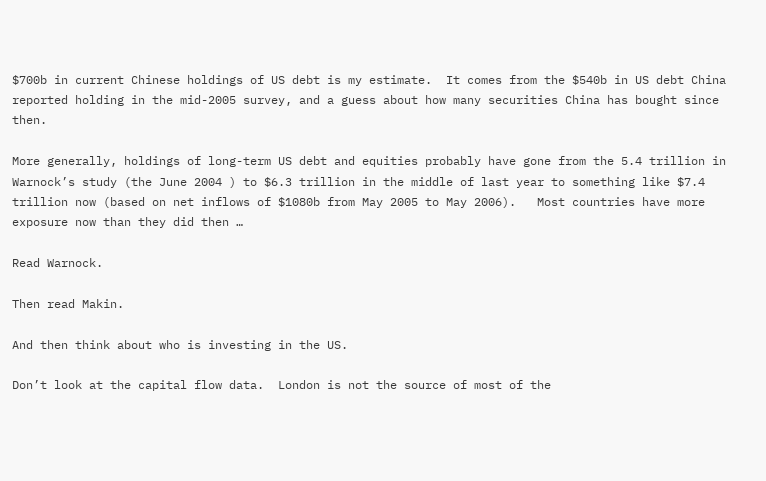$700b in current Chinese holdings of US debt is my estimate.  It comes from the $540b in US debt China reported holding in the mid-2005 survey, and a guess about how many securities China has bought since then.

More generally, holdings of long-term US debt and equities probably have gone from the 5.4 trillion in Warnock’s study (the June 2004 ) to $6.3 trillion in the middle of last year to something like $7.4 trillion now (based on net inflows of $1080b from May 2005 to May 2006).   Most countries have more exposure now than they did then …

Read Warnock.

Then read Makin.

And then think about who is investing in the US.

Don’t look at the capital flow data.  London is not the source of most of the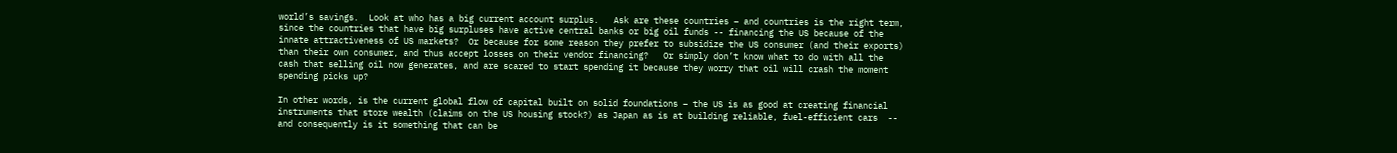world’s savings.  Look at who has a big current account surplus.   Ask are these countries – and countries is the right term, since the countries that have big surpluses have active central banks or big oil funds -- financing the US because of the innate attractiveness of US markets?  Or because for some reason they prefer to subsidize the US consumer (and their exports) than their own consumer, and thus accept losses on their vendor financing?   Or simply don’t know what to do with all the cash that selling oil now generates, and are scared to start spending it because they worry that oil will crash the moment spending picks up?

In other words, is the current global flow of capital built on solid foundations – the US is as good at creating financial instruments that store wealth (claims on the US housing stock?) as Japan as is at building reliable, fuel-efficient cars  -- and consequently is it something that can be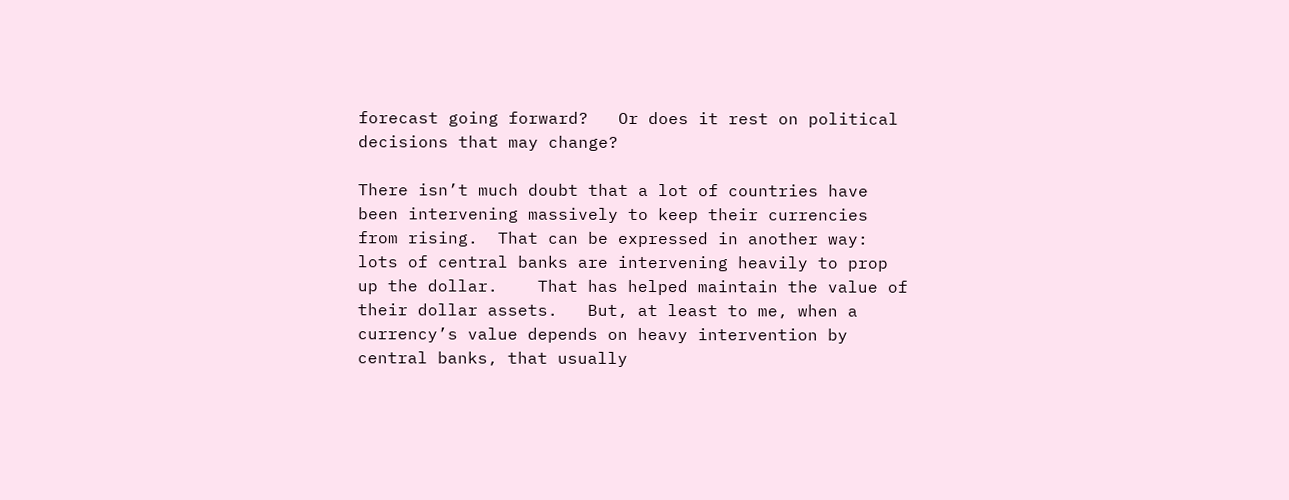forecast going forward?   Or does it rest on political decisions that may change?

There isn’t much doubt that a lot of countries have been intervening massively to keep their currencies from rising.  That can be expressed in another way: lots of central banks are intervening heavily to prop up the dollar.    That has helped maintain the value of their dollar assets.   But, at least to me, when a currency’s value depends on heavy intervention by central banks, that usually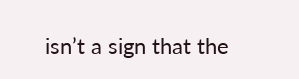isn’t a sign that the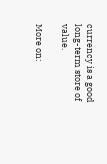currency is a good long-term store of value.

More on: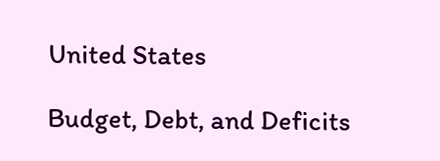United States

Budget, Debt, and Deficits